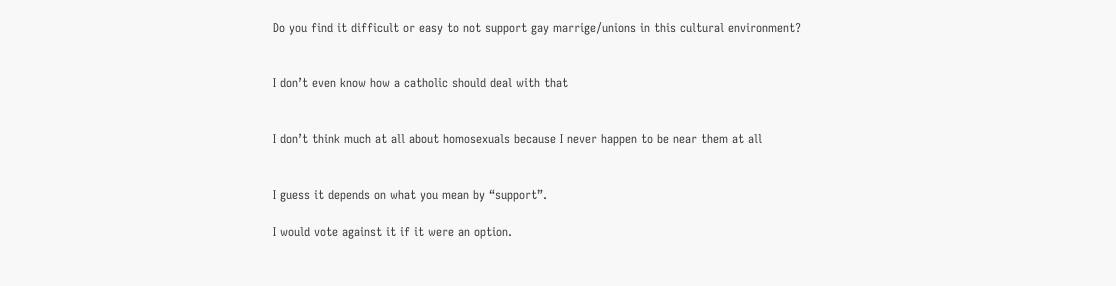Do you find it difficult or easy to not support gay marrige/unions in this cultural environment?


I don’t even know how a catholic should deal with that


I don’t think much at all about homosexuals because I never happen to be near them at all


I guess it depends on what you mean by “support”.

I would vote against it if it were an option.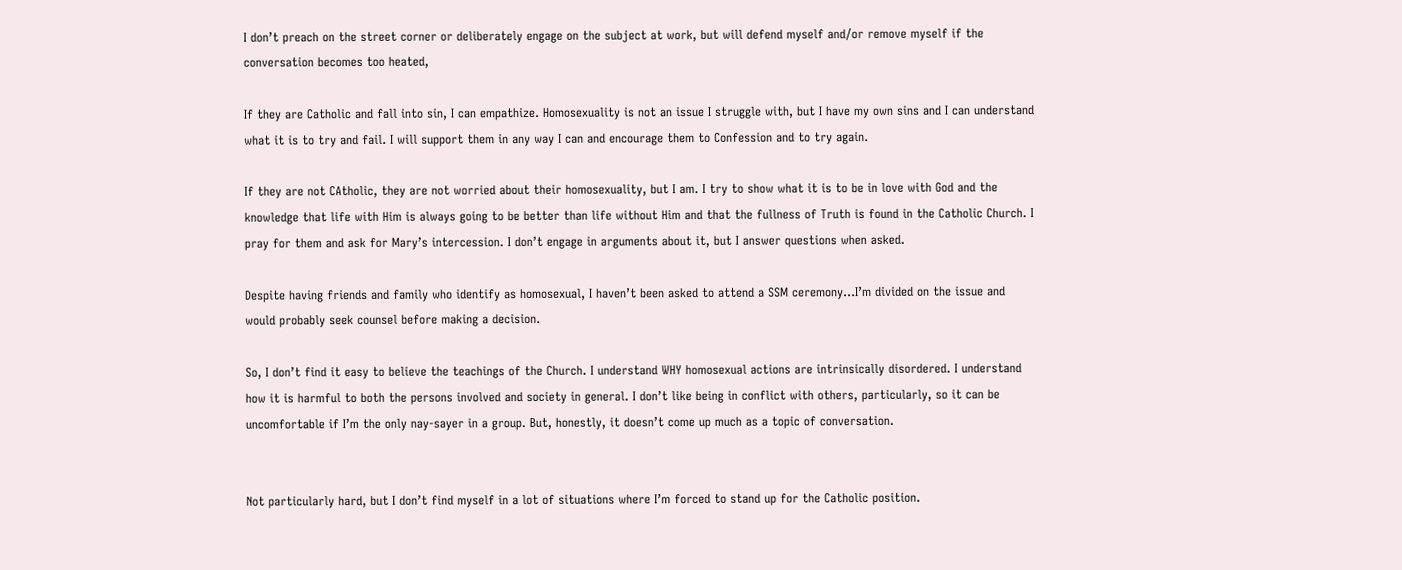I don’t preach on the street corner or deliberately engage on the subject at work, but will defend myself and/or remove myself if the conversation becomes too heated,

If they are Catholic and fall into sin, I can empathize. Homosexuality is not an issue I struggle with, but I have my own sins and I can understand what it is to try and fail. I will support them in any way I can and encourage them to Confession and to try again.

If they are not CAtholic, they are not worried about their homosexuality, but I am. I try to show what it is to be in love with God and the knowledge that life with Him is always going to be better than life without Him and that the fullness of Truth is found in the Catholic Church. I pray for them and ask for Mary’s intercession. I don’t engage in arguments about it, but I answer questions when asked.

Despite having friends and family who identify as homosexual, I haven’t been asked to attend a SSM ceremony…I’m divided on the issue and would probably seek counsel before making a decision.

So, I don’t find it easy to believe the teachings of the Church. I understand WHY homosexual actions are intrinsically disordered. I understand how it is harmful to both the persons involved and society in general. I don’t like being in conflict with others, particularly, so it can be uncomfortable if I’m the only nay-sayer in a group. But, honestly, it doesn’t come up much as a topic of conversation.


Not particularly hard, but I don’t find myself in a lot of situations where I’m forced to stand up for the Catholic position.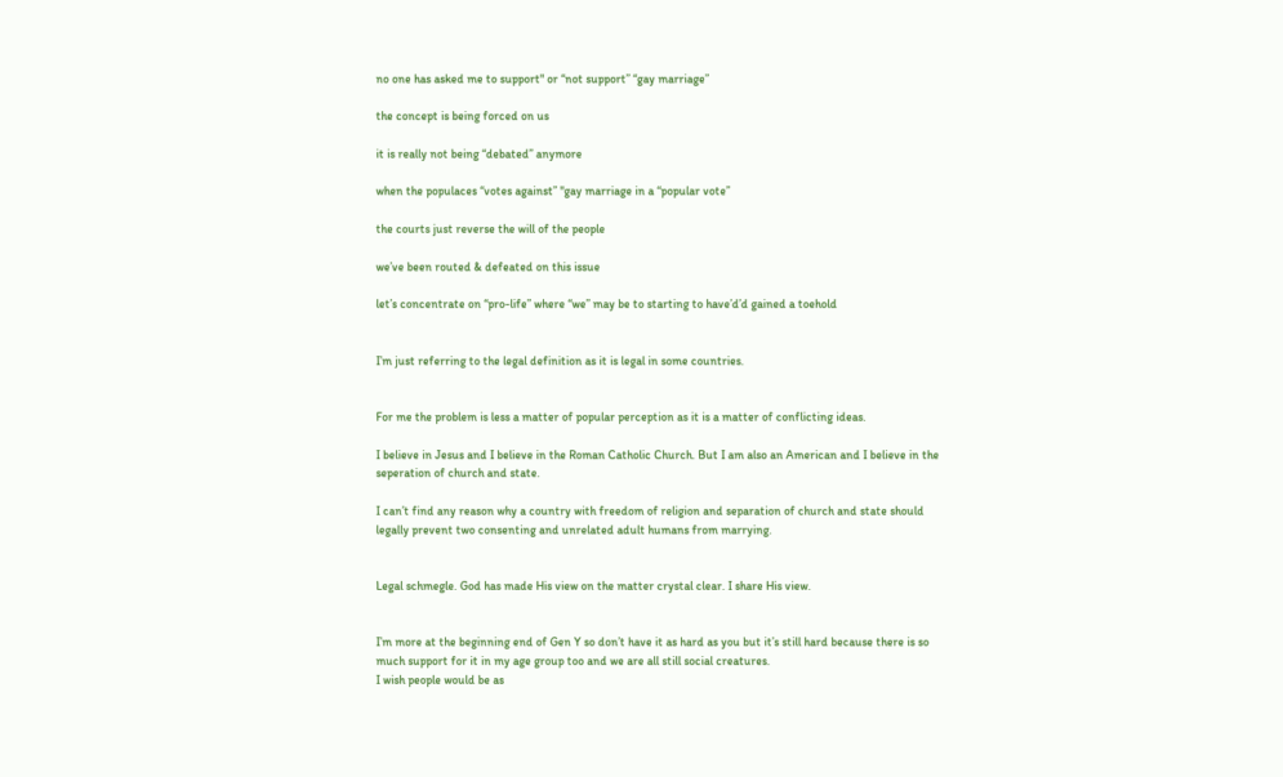no one has asked me to support" or “not support” “gay marriage”

the concept is being forced on us

it is really not being “debated” anymore

when the populaces “votes against” "gay marriage in a “popular vote”

the courts just reverse the will of the people

we’ve been routed & defeated on this issue

let’s concentrate on “pro-life” where “we” may be to starting to have’d’d gained a toehold


I’m just referring to the legal definition as it is legal in some countries.


For me the problem is less a matter of popular perception as it is a matter of conflicting ideas.

I believe in Jesus and I believe in the Roman Catholic Church. But I am also an American and I believe in the seperation of church and state.

I can’t find any reason why a country with freedom of religion and separation of church and state should legally prevent two consenting and unrelated adult humans from marrying.


Legal schmegle. God has made His view on the matter crystal clear. I share His view.


I’m more at the beginning end of Gen Y so don’t have it as hard as you but it’s still hard because there is so much support for it in my age group too and we are all still social creatures.
I wish people would be as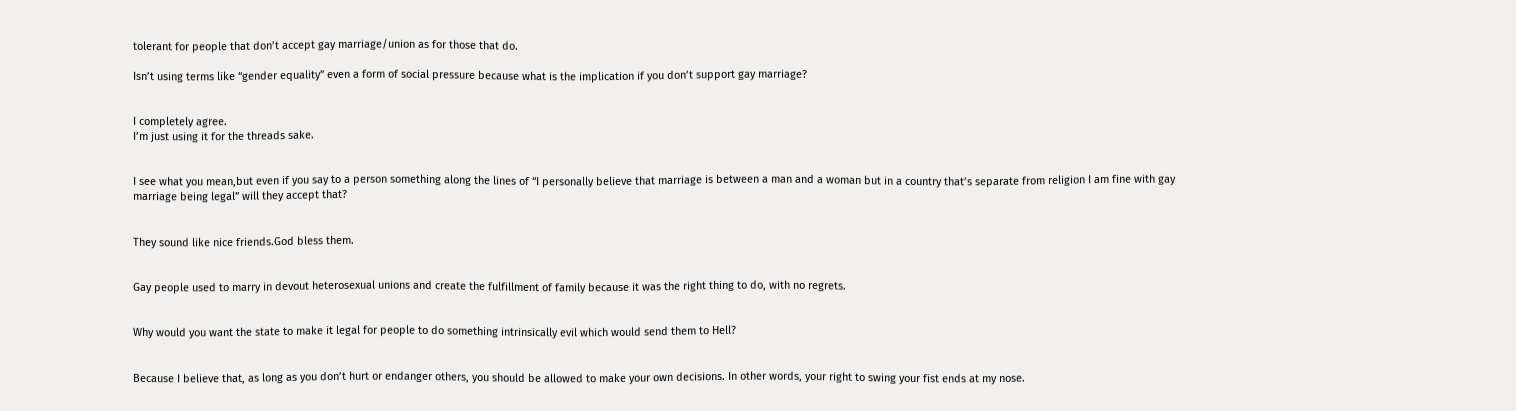tolerant for people that don’t accept gay marriage/union as for those that do.

Isn’t using terms like “gender equality” even a form of social pressure because what is the implication if you don’t support gay marriage?


I completely agree.
I’m just using it for the threads sake.


I see what you mean,but even if you say to a person something along the lines of “I personally believe that marriage is between a man and a woman but in a country that’s separate from religion I am fine with gay marriage being legal” will they accept that?


They sound like nice friends.God bless them.


Gay people used to marry in devout heterosexual unions and create the fulfillment of family because it was the right thing to do, with no regrets.


Why would you want the state to make it legal for people to do something intrinsically evil which would send them to Hell?


Because I believe that, as long as you don’t hurt or endanger others, you should be allowed to make your own decisions. In other words, your right to swing your fist ends at my nose.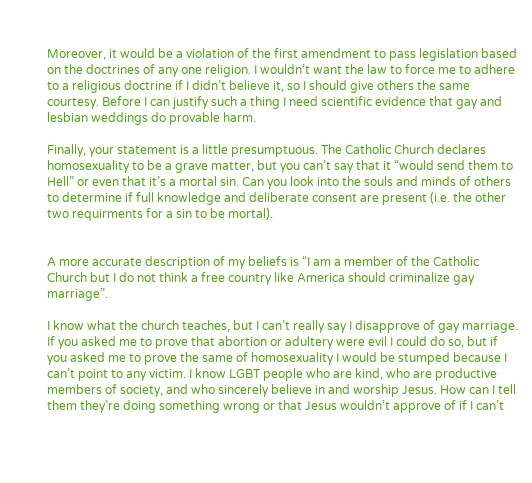Moreover, it would be a violation of the first amendment to pass legislation based on the doctrines of any one religion. I wouldn’t want the law to force me to adhere to a religious doctrine if I didn’t believe it, so I should give others the same courtesy. Before I can justify such a thing I need scientific evidence that gay and lesbian weddings do provable harm.

Finally, your statement is a little presumptuous. The Catholic Church declares homosexuality to be a grave matter, but you can’t say that it “would send them to Hell” or even that it’s a mortal sin. Can you look into the souls and minds of others to determine if full knowledge and deliberate consent are present (i.e. the other two requirments for a sin to be mortal).


A more accurate description of my beliefs is “I am a member of the Catholic Church but I do not think a free country like America should criminalize gay marriage”.

I know what the church teaches, but I can’t really say I disapprove of gay marriage. If you asked me to prove that abortion or adultery were evil I could do so, but if you asked me to prove the same of homosexuality I would be stumped because I can’t point to any victim. I know LGBT people who are kind, who are productive members of society, and who sincerely believe in and worship Jesus. How can I tell them they’re doing something wrong or that Jesus wouldn’t approve of if I can’t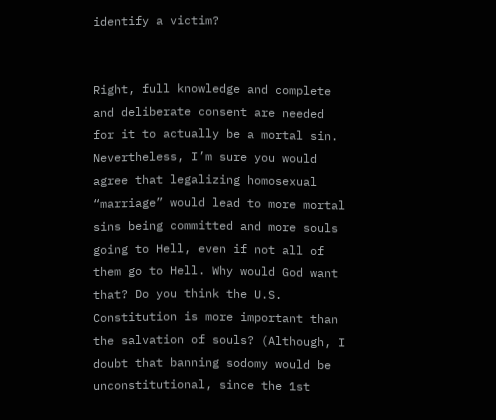identify a victim?


Right, full knowledge and complete and deliberate consent are needed for it to actually be a mortal sin. Nevertheless, I’m sure you would agree that legalizing homosexual “marriage” would lead to more mortal sins being committed and more souls going to Hell, even if not all of them go to Hell. Why would God want that? Do you think the U.S. Constitution is more important than the salvation of souls? (Although, I doubt that banning sodomy would be unconstitutional, since the 1st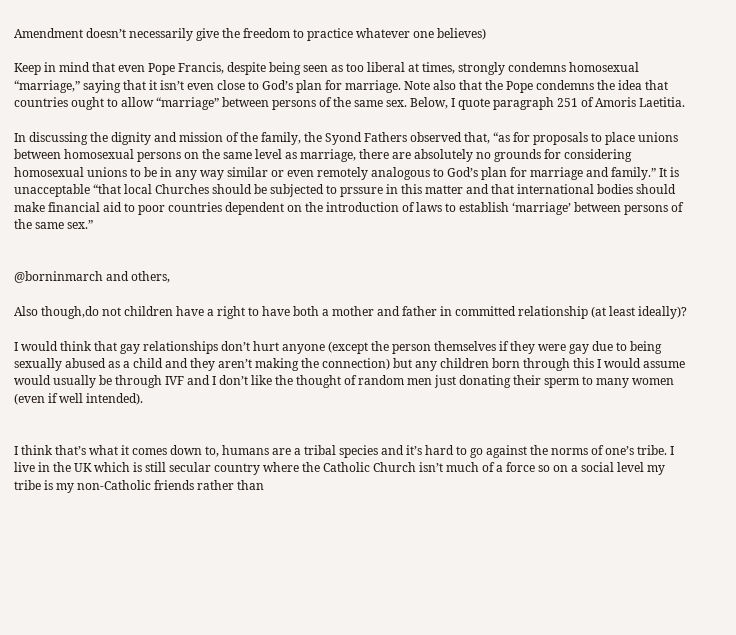Amendment doesn’t necessarily give the freedom to practice whatever one believes)

Keep in mind that even Pope Francis, despite being seen as too liberal at times, strongly condemns homosexual “marriage,” saying that it isn’t even close to God’s plan for marriage. Note also that the Pope condemns the idea that countries ought to allow “marriage” between persons of the same sex. Below, I quote paragraph 251 of Amoris Laetitia.

In discussing the dignity and mission of the family, the Syond Fathers observed that, “as for proposals to place unions between homosexual persons on the same level as marriage, there are absolutely no grounds for considering homosexual unions to be in any way similar or even remotely analogous to God’s plan for marriage and family.” It is unacceptable “that local Churches should be subjected to prssure in this matter and that international bodies should make financial aid to poor countries dependent on the introduction of laws to establish ‘marriage’ between persons of the same sex.”


@borninmarch and others,

Also though,do not children have a right to have both a mother and father in committed relationship (at least ideally)?

I would think that gay relationships don’t hurt anyone (except the person themselves if they were gay due to being sexually abused as a child and they aren’t making the connection) but any children born through this I would assume would usually be through IVF and I don’t like the thought of random men just donating their sperm to many women (even if well intended).


I think that’s what it comes down to, humans are a tribal species and it’s hard to go against the norms of one’s tribe. I live in the UK which is still secular country where the Catholic Church isn’t much of a force so on a social level my tribe is my non-Catholic friends rather than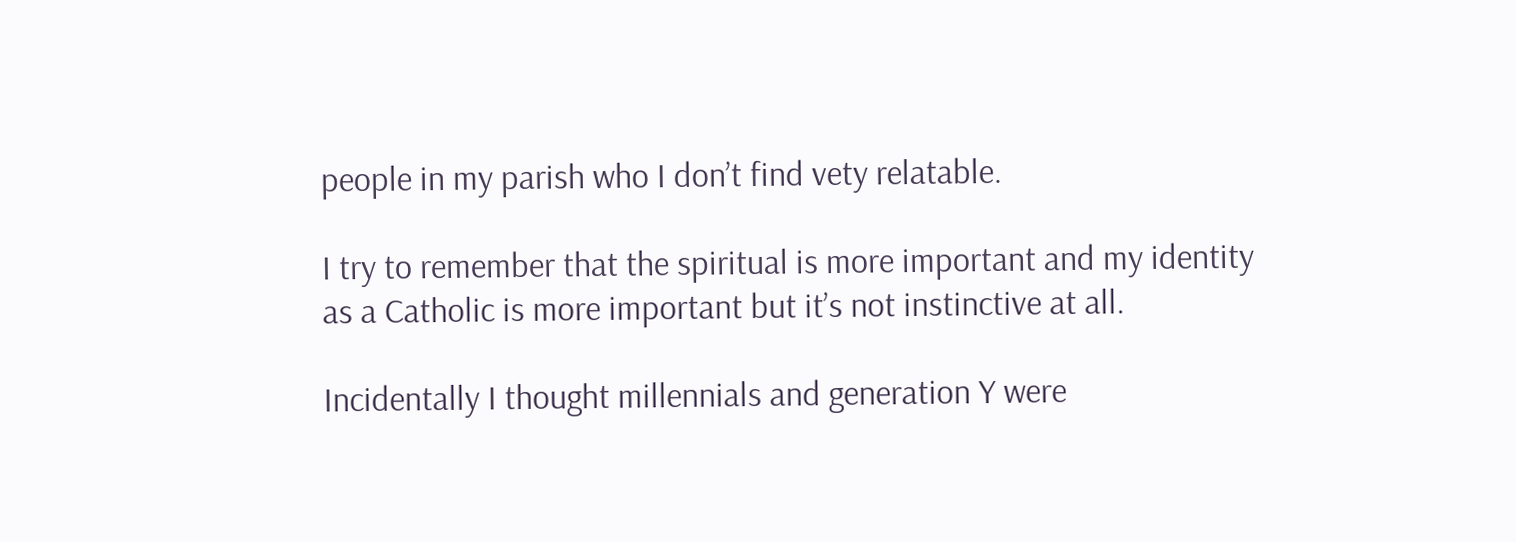people in my parish who I don’t find vety relatable.

I try to remember that the spiritual is more important and my identity as a Catholic is more important but it’s not instinctive at all.

Incidentally I thought millennials and generation Y were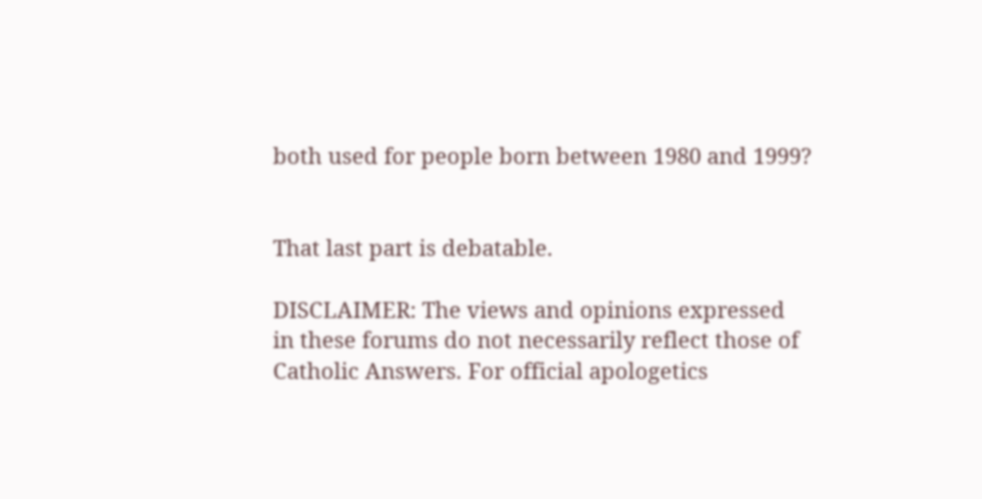both used for people born between 1980 and 1999?


That last part is debatable.

DISCLAIMER: The views and opinions expressed in these forums do not necessarily reflect those of Catholic Answers. For official apologetics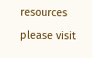resources please visit